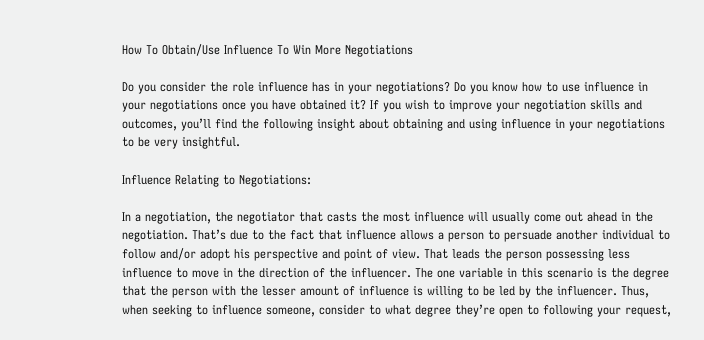How To Obtain/Use Influence To Win More Negotiations

Do you consider the role influence has in your negotiations? Do you know how to use influence in your negotiations once you have obtained it? If you wish to improve your negotiation skills and outcomes, you’ll find the following insight about obtaining and using influence in your negotiations to be very insightful.

Influence Relating to Negotiations:

In a negotiation, the negotiator that casts the most influence will usually come out ahead in the negotiation. That’s due to the fact that influence allows a person to persuade another individual to follow and/or adopt his perspective and point of view. That leads the person possessing less influence to move in the direction of the influencer. The one variable in this scenario is the degree that the person with the lesser amount of influence is willing to be led by the influencer. Thus, when seeking to influence someone, consider to what degree they’re open to following your request,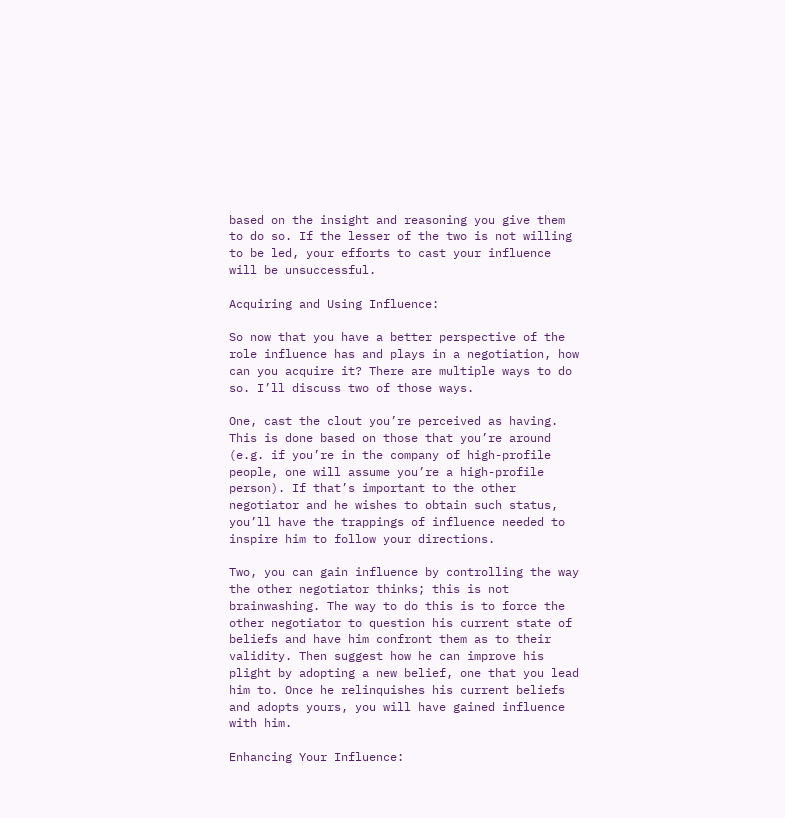based on the insight and reasoning you give them to do so. If the lesser of the two is not willing to be led, your efforts to cast your influence will be unsuccessful.

Acquiring and Using Influence:

So now that you have a better perspective of the role influence has and plays in a negotiation, how can you acquire it? There are multiple ways to do so. I’ll discuss two of those ways.

One, cast the clout you’re perceived as having. This is done based on those that you’re around (e.g. if you’re in the company of high-profile people, one will assume you’re a high-profile person). If that’s important to the other negotiator and he wishes to obtain such status, you’ll have the trappings of influence needed to inspire him to follow your directions.

Two, you can gain influence by controlling the way the other negotiator thinks; this is not brainwashing. The way to do this is to force the other negotiator to question his current state of beliefs and have him confront them as to their validity. Then suggest how he can improve his plight by adopting a new belief, one that you lead him to. Once he relinquishes his current beliefs and adopts yours, you will have gained influence with him.

Enhancing Your Influence: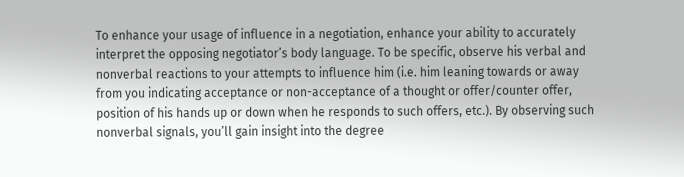To enhance your usage of influence in a negotiation, enhance your ability to accurately interpret the opposing negotiator’s body language. To be specific, observe his verbal and nonverbal reactions to your attempts to influence him (i.e. him leaning towards or away from you indicating acceptance or non-acceptance of a thought or offer/counter offer, position of his hands up or down when he responds to such offers, etc.). By observing such nonverbal signals, you’ll gain insight into the degree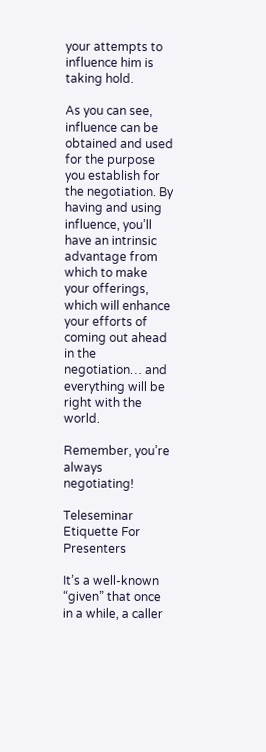your attempts to influence him is taking hold.

As you can see, influence can be obtained and used for the purpose you establish for the negotiation. By having and using influence, you’ll have an intrinsic advantage from which to make your offerings, which will enhance your efforts of coming out ahead in the negotiation… and everything will be right with the world.

Remember, you’re always negotiating!

Teleseminar Etiquette For Presenters

It’s a well-known “given” that once in a while, a caller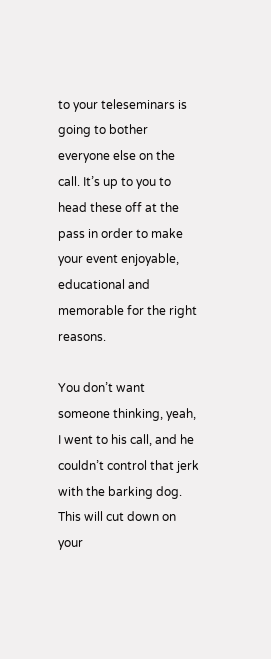to your teleseminars is going to bother everyone else on the call. It’s up to you to head these off at the pass in order to make your event enjoyable, educational and memorable for the right reasons.

You don’t want someone thinking, yeah, I went to his call, and he couldn’t control that jerk with the barking dog. This will cut down on your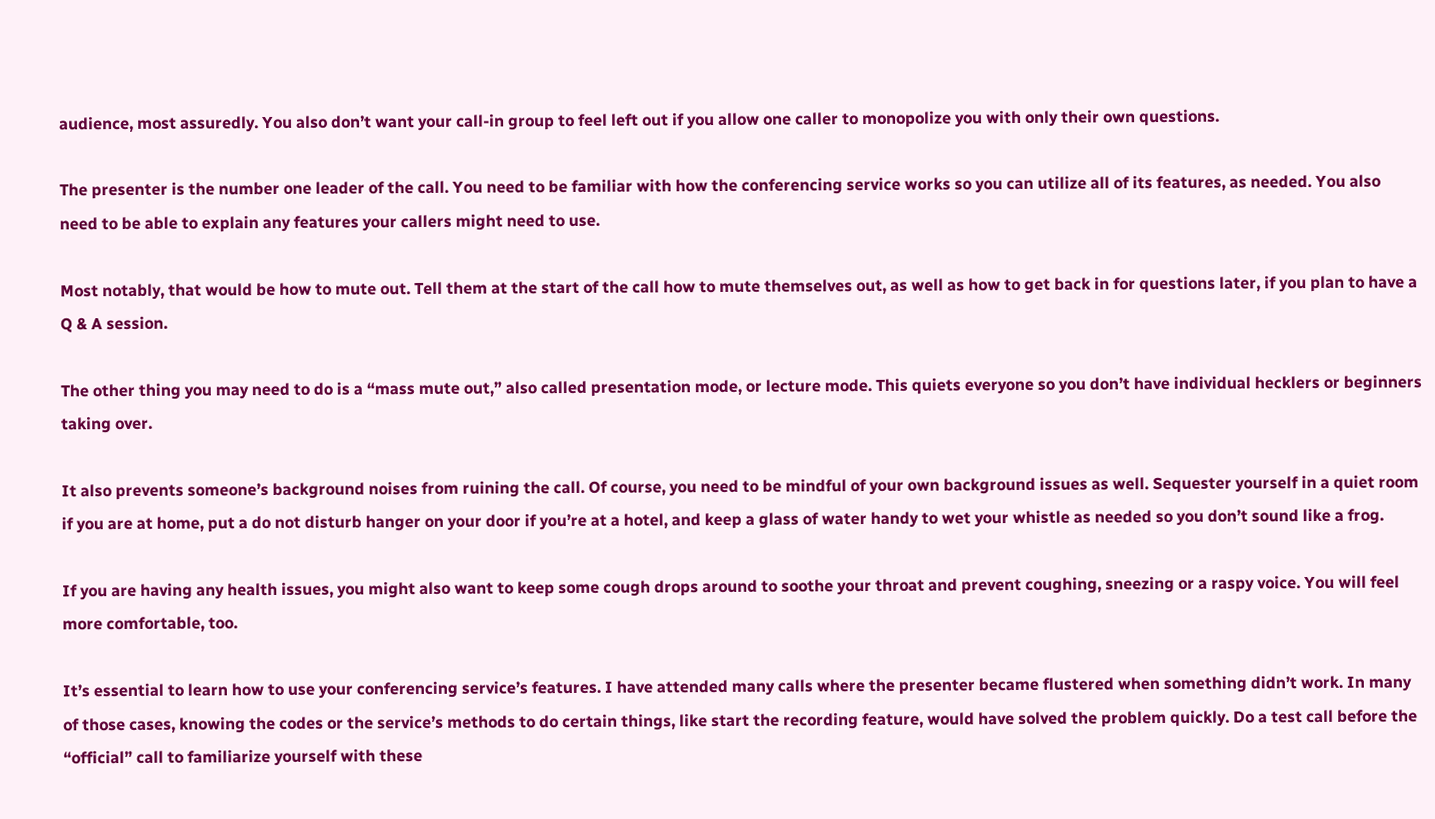audience, most assuredly. You also don’t want your call-in group to feel left out if you allow one caller to monopolize you with only their own questions.

The presenter is the number one leader of the call. You need to be familiar with how the conferencing service works so you can utilize all of its features, as needed. You also need to be able to explain any features your callers might need to use.

Most notably, that would be how to mute out. Tell them at the start of the call how to mute themselves out, as well as how to get back in for questions later, if you plan to have a Q & A session.

The other thing you may need to do is a “mass mute out,” also called presentation mode, or lecture mode. This quiets everyone so you don’t have individual hecklers or beginners taking over.

It also prevents someone’s background noises from ruining the call. Of course, you need to be mindful of your own background issues as well. Sequester yourself in a quiet room if you are at home, put a do not disturb hanger on your door if you’re at a hotel, and keep a glass of water handy to wet your whistle as needed so you don’t sound like a frog.

If you are having any health issues, you might also want to keep some cough drops around to soothe your throat and prevent coughing, sneezing or a raspy voice. You will feel more comfortable, too.

It’s essential to learn how to use your conferencing service’s features. I have attended many calls where the presenter became flustered when something didn’t work. In many of those cases, knowing the codes or the service’s methods to do certain things, like start the recording feature, would have solved the problem quickly. Do a test call before the “official” call to familiarize yourself with these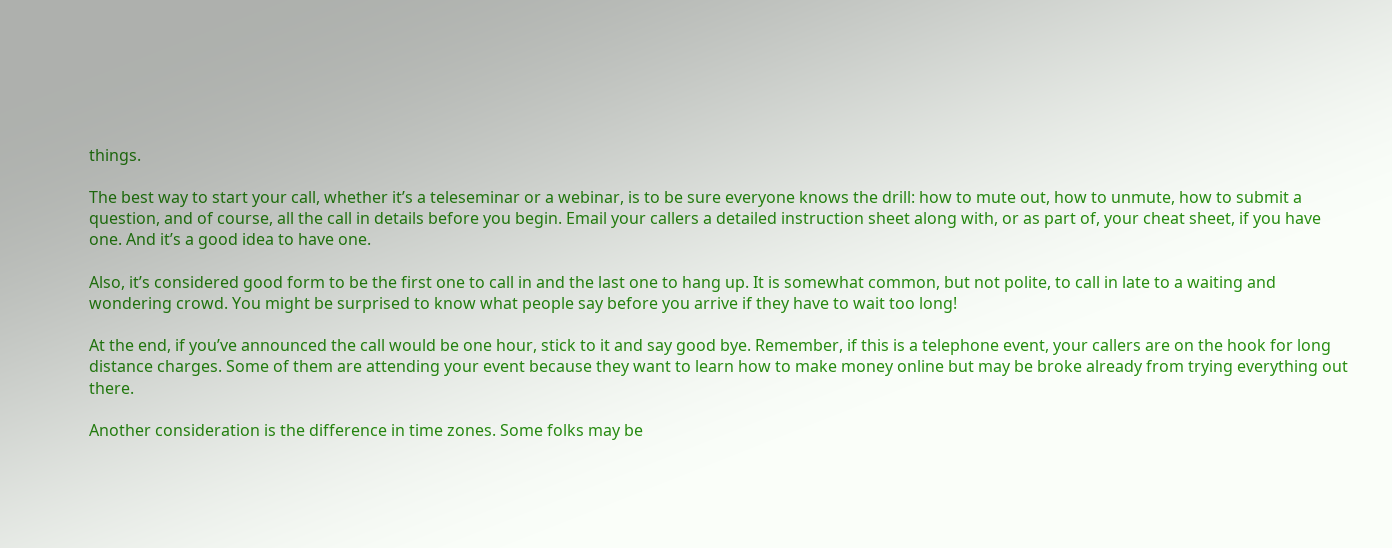things.

The best way to start your call, whether it’s a teleseminar or a webinar, is to be sure everyone knows the drill: how to mute out, how to unmute, how to submit a question, and of course, all the call in details before you begin. Email your callers a detailed instruction sheet along with, or as part of, your cheat sheet, if you have one. And it’s a good idea to have one.

Also, it’s considered good form to be the first one to call in and the last one to hang up. It is somewhat common, but not polite, to call in late to a waiting and wondering crowd. You might be surprised to know what people say before you arrive if they have to wait too long!

At the end, if you’ve announced the call would be one hour, stick to it and say good bye. Remember, if this is a telephone event, your callers are on the hook for long distance charges. Some of them are attending your event because they want to learn how to make money online but may be broke already from trying everything out there.

Another consideration is the difference in time zones. Some folks may be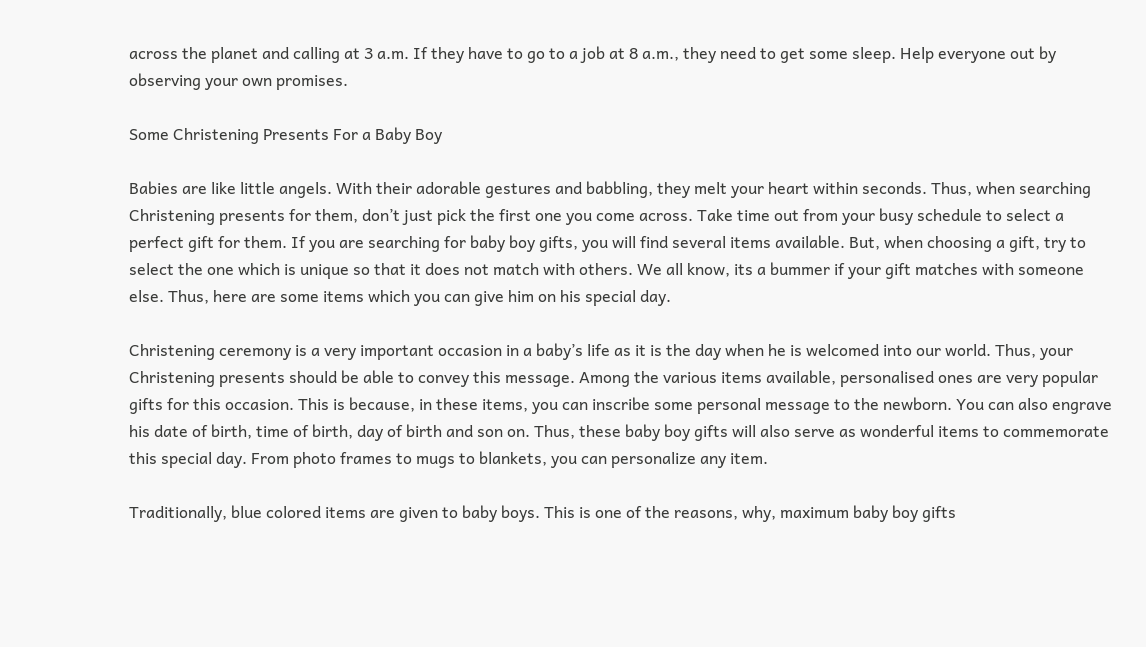across the planet and calling at 3 a.m. If they have to go to a job at 8 a.m., they need to get some sleep. Help everyone out by observing your own promises.

Some Christening Presents For a Baby Boy

Babies are like little angels. With their adorable gestures and babbling, they melt your heart within seconds. Thus, when searching Christening presents for them, don’t just pick the first one you come across. Take time out from your busy schedule to select a perfect gift for them. If you are searching for baby boy gifts, you will find several items available. But, when choosing a gift, try to select the one which is unique so that it does not match with others. We all know, its a bummer if your gift matches with someone else. Thus, here are some items which you can give him on his special day.

Christening ceremony is a very important occasion in a baby’s life as it is the day when he is welcomed into our world. Thus, your Christening presents should be able to convey this message. Among the various items available, personalised ones are very popular gifts for this occasion. This is because, in these items, you can inscribe some personal message to the newborn. You can also engrave his date of birth, time of birth, day of birth and son on. Thus, these baby boy gifts will also serve as wonderful items to commemorate this special day. From photo frames to mugs to blankets, you can personalize any item.

Traditionally, blue colored items are given to baby boys. This is one of the reasons, why, maximum baby boy gifts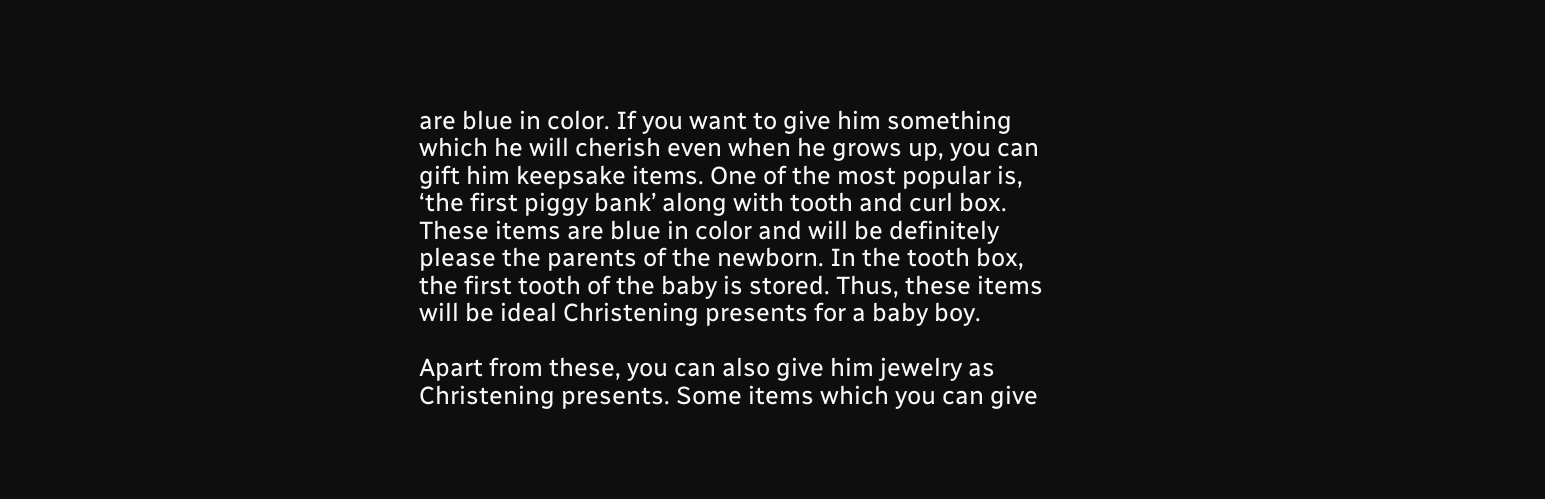are blue in color. If you want to give him something which he will cherish even when he grows up, you can gift him keepsake items. One of the most popular is, ‘the first piggy bank’ along with tooth and curl box. These items are blue in color and will be definitely please the parents of the newborn. In the tooth box, the first tooth of the baby is stored. Thus, these items will be ideal Christening presents for a baby boy.

Apart from these, you can also give him jewelry as Christening presents. Some items which you can give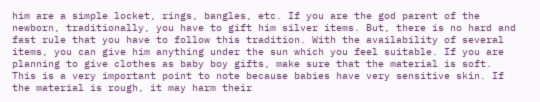him are a simple locket, rings, bangles, etc. If you are the god parent of the newborn, traditionally, you have to gift him silver items. But, there is no hard and fast rule that you have to follow this tradition. With the availability of several items, you can give him anything under the sun which you feel suitable. If you are planning to give clothes as baby boy gifts, make sure that the material is soft. This is a very important point to note because babies have very sensitive skin. If the material is rough, it may harm their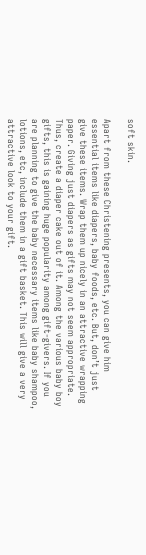soft skin.

Apart from these Christening presents, you can give him essential items like diapers, baby foods, etc. But, don’t just give these items. Wrap them up nicely in an attractive wrapping paper. Giving just diapers as gifts may not seem appropriate. Thus, create a diaper cake out of it. Among the various baby boy gifts, this is gaining huge popularity among gift-givers. If you are planning to give the baby necessary items like baby shampoo, lotions, etc, include them in a gift basket. This will give a very attractive look to your gift.